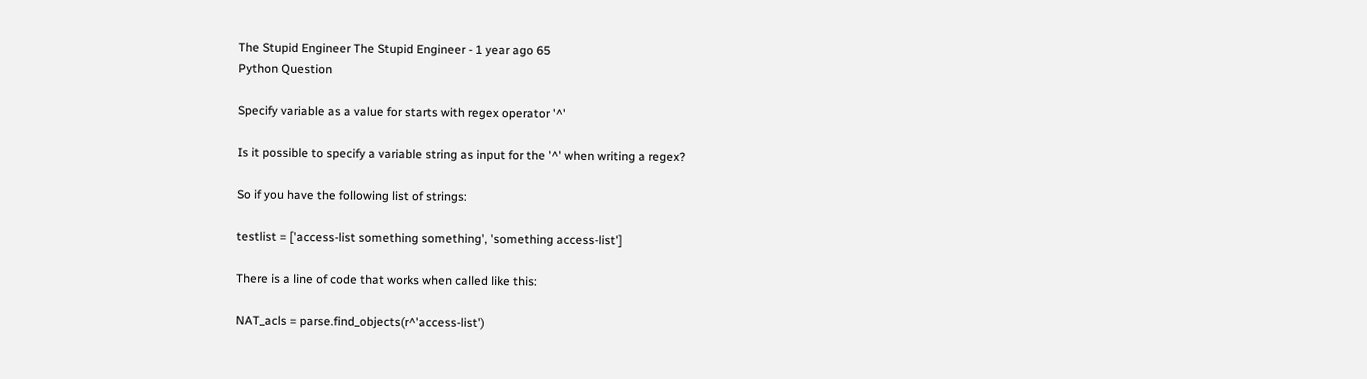The Stupid Engineer The Stupid Engineer - 1 year ago 65
Python Question

Specify variable as a value for starts with regex operator '^'

Is it possible to specify a variable string as input for the '^' when writing a regex?

So if you have the following list of strings:

testlist = ['access-list something something', 'something access-list']

There is a line of code that works when called like this:

NAT_acls = parse.find_objects(r^'access-list')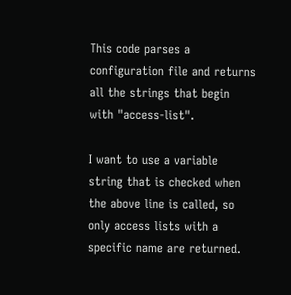This code parses a configuration file and returns all the strings that begin with "access-list".

I want to use a variable string that is checked when the above line is called, so only access lists with a specific name are returned.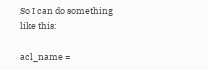So I can do something like this:

acl_name =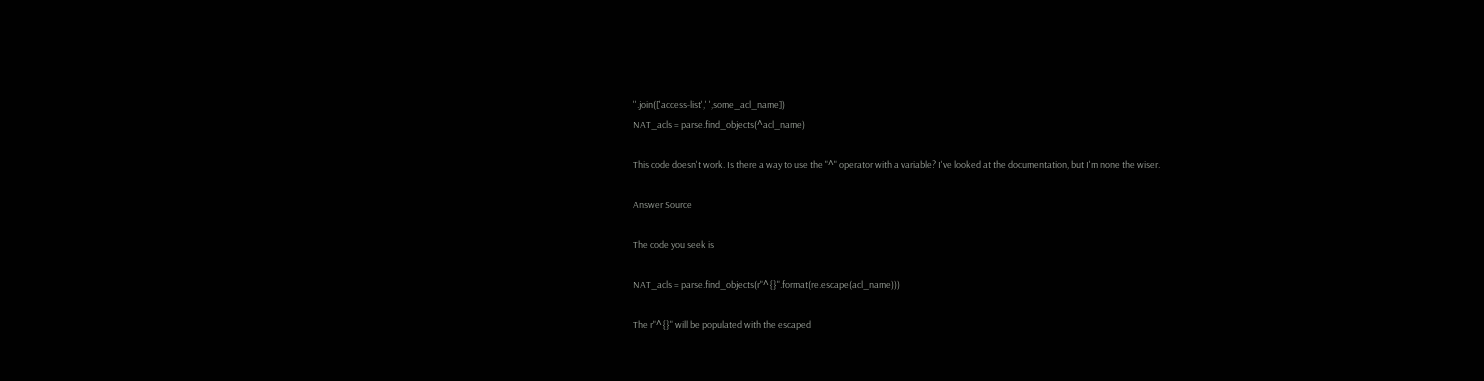''.join(['access-list',' ',some_acl_name])
NAT_acls = parse.find_objects(^acl_name)

This code doesn't work. Is there a way to use the "^" operator with a variable? I've looked at the documentation, but I'm none the wiser.

Answer Source

The code you seek is

NAT_acls = parse.find_objects(r"^{}".format(re.escape(acl_name)))

The r"^{}" will be populated with the escaped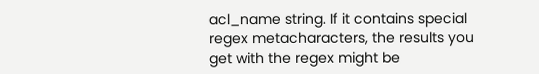acl_name string. If it contains special regex metacharacters, the results you get with the regex might be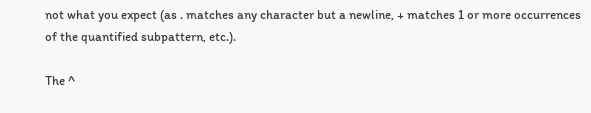not what you expect (as . matches any character but a newline, + matches 1 or more occurrences of the quantified subpattern, etc.).

The ^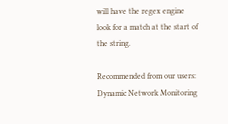will have the regex engine look for a match at the start of the string.

Recommended from our users: Dynamic Network Monitoring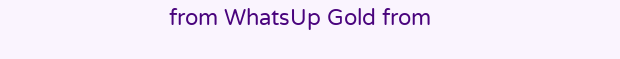from WhatsUp Gold from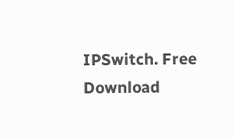IPSwitch. Free Download